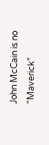John McCain is no “Maverick”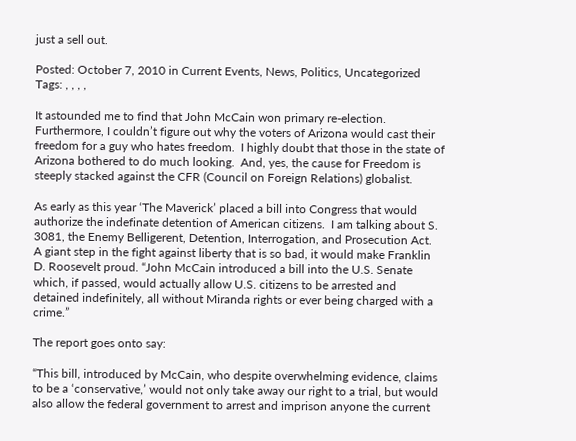just a sell out.

Posted: October 7, 2010 in Current Events, News, Politics, Uncategorized
Tags: , , , ,

It astounded me to find that John McCain won primary re-election.  Furthermore, I couldn’t figure out why the voters of Arizona would cast their freedom for a guy who hates freedom.  I highly doubt that those in the state of Arizona bothered to do much looking.  And, yes, the cause for Freedom is steeply stacked against the CFR (Council on Foreign Relations) globalist.

As early as this year ‘The Maverick’ placed a bill into Congress that would authorize the indefinate detention of American citizens.  I am talking about S. 3081, the Enemy Belligerent, Detention, Interrogation, and Prosecution Act.  A giant step in the fight against liberty that is so bad, it would make Franklin D. Roosevelt proud. “John McCain introduced a bill into the U.S. Senate which, if passed, would actually allow U.S. citizens to be arrested and detained indefinitely, all without Miranda rights or ever being charged with a crime.”

The report goes onto say:

“This bill, introduced by McCain, who despite overwhelming evidence, claims to be a ‘conservative,’ would not only take away our right to a trial, but would also allow the federal government to arrest and imprison anyone the current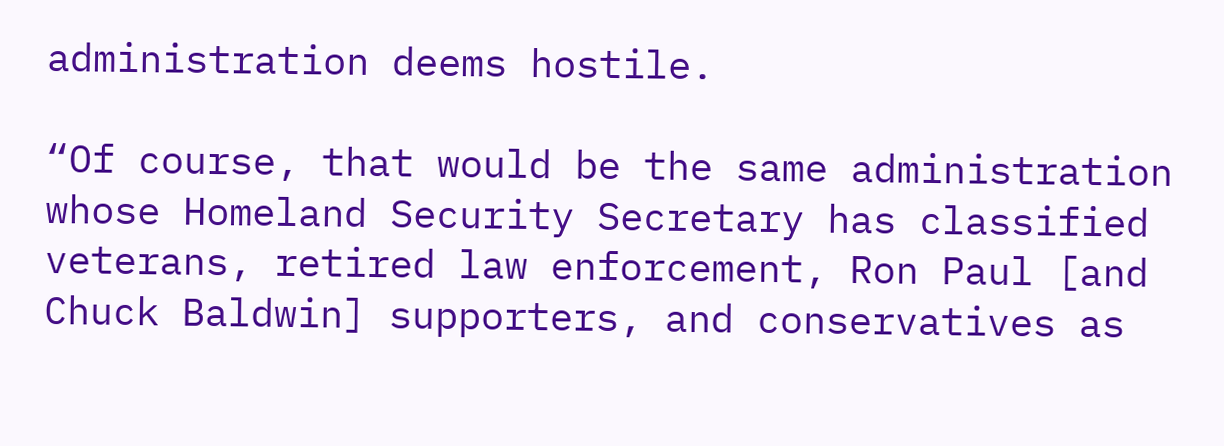administration deems hostile.

“Of course, that would be the same administration whose Homeland Security Secretary has classified veterans, retired law enforcement, Ron Paul [and Chuck Baldwin] supporters, and conservatives as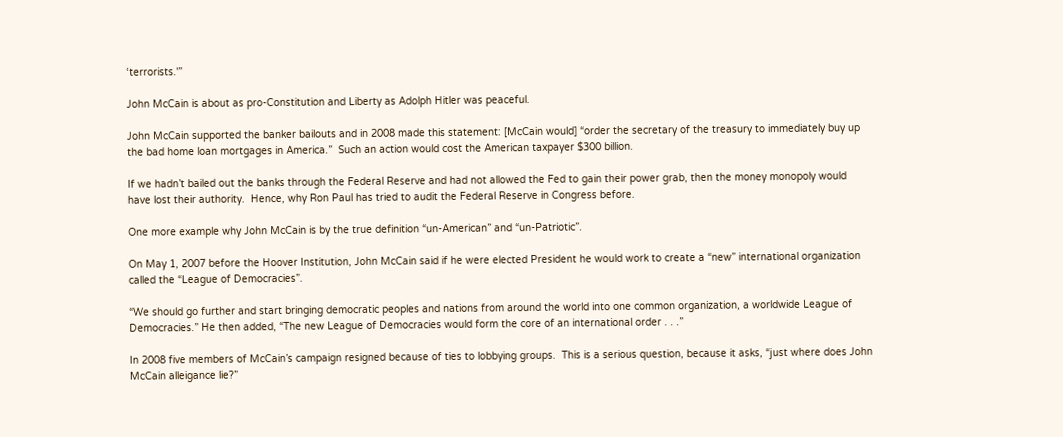‘terrorists.'”

John McCain is about as pro-Constitution and Liberty as Adolph Hitler was peaceful.

John McCain supported the banker bailouts and in 2008 made this statement: [McCain would] “order the secretary of the treasury to immediately buy up the bad home loan mortgages in America.”  Such an action would cost the American taxpayer $300 billion.

If we hadn’t bailed out the banks through the Federal Reserve and had not allowed the Fed to gain their power grab, then the money monopoly would have lost their authority.  Hence, why Ron Paul has tried to audit the Federal Reserve in Congress before.

One more example why John McCain is by the true definition “un-American” and “un-Patriotic”.

On May 1, 2007 before the Hoover Institution, John McCain said if he were elected President he would work to create a “new” international organization called the “League of Democracies”.

“We should go further and start bringing democratic peoples and nations from around the world into one common organization, a worldwide League of Democracies.” He then added, “The new League of Democracies would form the core of an international order . . .”

In 2008 five members of McCain’s campaign resigned because of ties to lobbying groups.  This is a serious question, because it asks, “just where does John McCain alleigance lie?”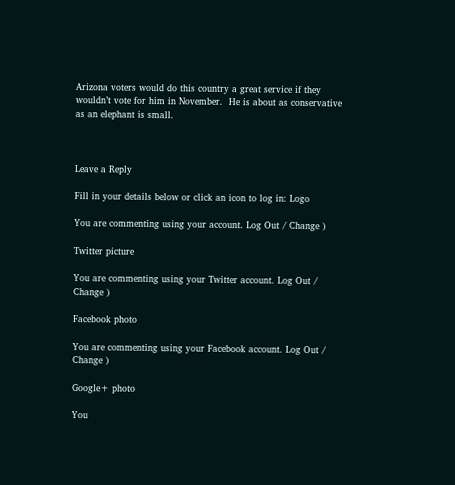Arizona voters would do this country a great service if they wouldn’t vote for him in November.  He is about as conservative as an elephant is small.



Leave a Reply

Fill in your details below or click an icon to log in: Logo

You are commenting using your account. Log Out / Change )

Twitter picture

You are commenting using your Twitter account. Log Out / Change )

Facebook photo

You are commenting using your Facebook account. Log Out / Change )

Google+ photo

You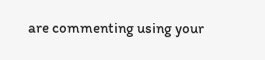are commenting using your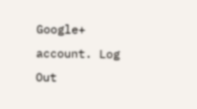Google+ account. Log Out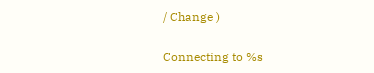/ Change )

Connecting to %s